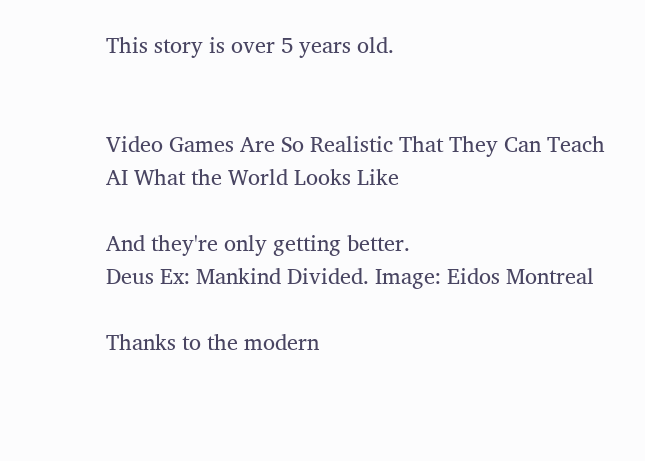This story is over 5 years old.


Video Games Are So Realistic That They Can Teach AI What the World Looks Like

And they're only getting better.
Deus Ex: Mankind Divided. Image: Eidos Montreal

Thanks to the modern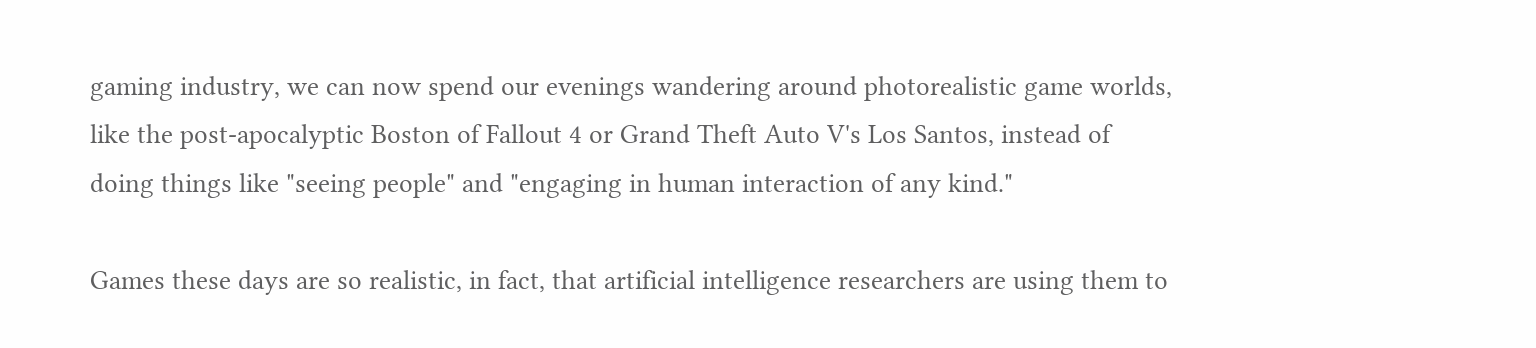gaming industry, we can now spend our evenings wandering around photorealistic game worlds, like the post-apocalyptic Boston of Fallout 4 or Grand Theft Auto V's Los Santos, instead of doing things like "seeing people" and "engaging in human interaction of any kind."

Games these days are so realistic, in fact, that artificial intelligence researchers are using them to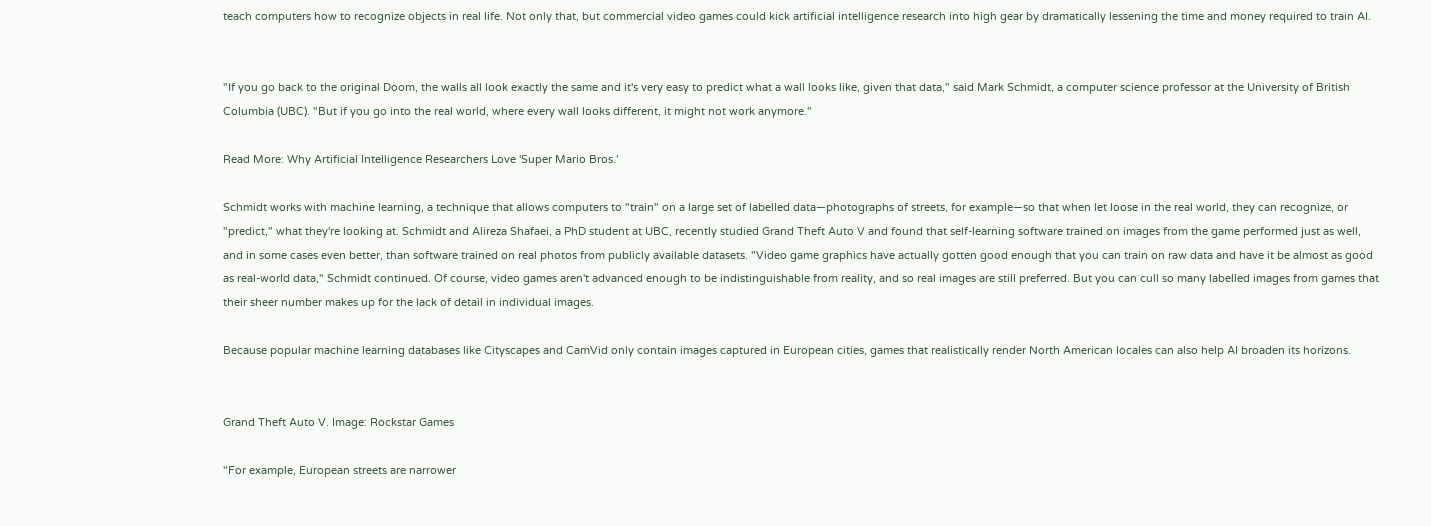teach computers how to recognize objects in real life. Not only that, but commercial video games could kick artificial intelligence research into high gear by dramatically lessening the time and money required to train AI.


"If you go back to the original Doom, the walls all look exactly the same and it's very easy to predict what a wall looks like, given that data," said Mark Schmidt, a computer science professor at the University of British Columbia (UBC). "But if you go into the real world, where every wall looks different, it might not work anymore."

Read More: Why Artificial Intelligence Researchers Love 'Super Mario Bros.'

Schmidt works with machine learning, a technique that allows computers to "train" on a large set of labelled data—photographs of streets, for example—so that when let loose in the real world, they can recognize, or "predict," what they're looking at. Schmidt and Alireza Shafaei, a PhD student at UBC, recently studied Grand Theft Auto V and found that self-learning software trained on images from the game performed just as well, and in some cases even better, than software trained on real photos from publicly available datasets. "Video game graphics have actually gotten good enough that you can train on raw data and have it be almost as good as real-world data," Schmidt continued. Of course, video games aren't advanced enough to be indistinguishable from reality, and so real images are still preferred. But you can cull so many labelled images from games that their sheer number makes up for the lack of detail in individual images.

Because popular machine learning databases like Cityscapes and CamVid only contain images captured in European cities, games that realistically render North American locales can also help AI broaden its horizons.


Grand Theft Auto V. Image: Rockstar Games

"For example, European streets are narrower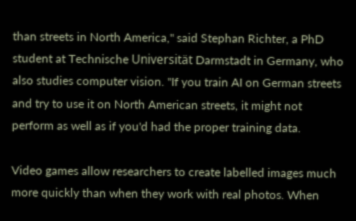than streets in North America," said Stephan Richter, a PhD student at Technische Universität Darmstadt in Germany, who also studies computer vision. "If you train AI on German streets and try to use it on North American streets, it might not perform as well as if you'd had the proper training data.

Video games allow researchers to create labelled images much more quickly than when they work with real photos. When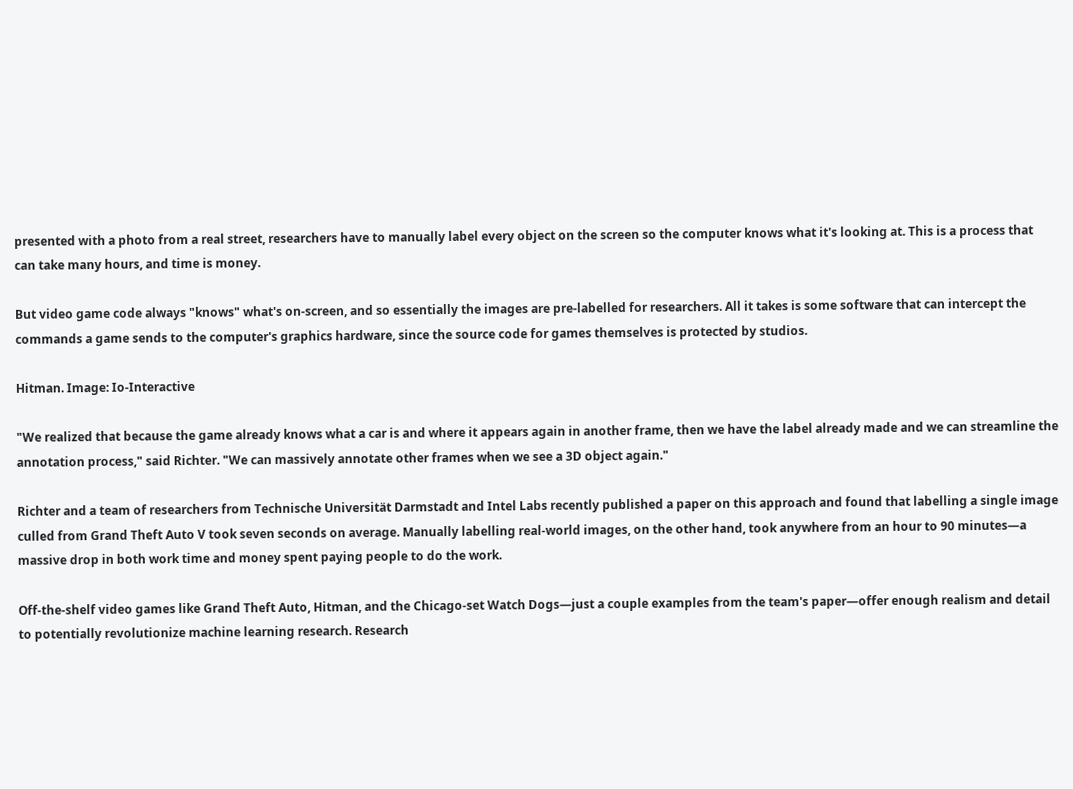presented with a photo from a real street, researchers have to manually label every object on the screen so the computer knows what it's looking at. This is a process that can take many hours, and time is money.

But video game code always "knows" what's on-screen, and so essentially the images are pre-labelled for researchers. All it takes is some software that can intercept the commands a game sends to the computer's graphics hardware, since the source code for games themselves is protected by studios.

Hitman. Image: Io-Interactive

"We realized that because the game already knows what a car is and where it appears again in another frame, then we have the label already made and we can streamline the annotation process," said Richter. "We can massively annotate other frames when we see a 3D object again."

Richter and a team of researchers from Technische Universität Darmstadt and Intel Labs recently published a paper on this approach and found that labelling a single image culled from Grand Theft Auto V took seven seconds on average. Manually labelling real-world images, on the other hand, took anywhere from an hour to 90 minutes—a massive drop in both work time and money spent paying people to do the work.

Off-the-shelf video games like Grand Theft Auto, Hitman, and the Chicago-set Watch Dogs—just a couple examples from the team's paper—offer enough realism and detail to potentially revolutionize machine learning research. Research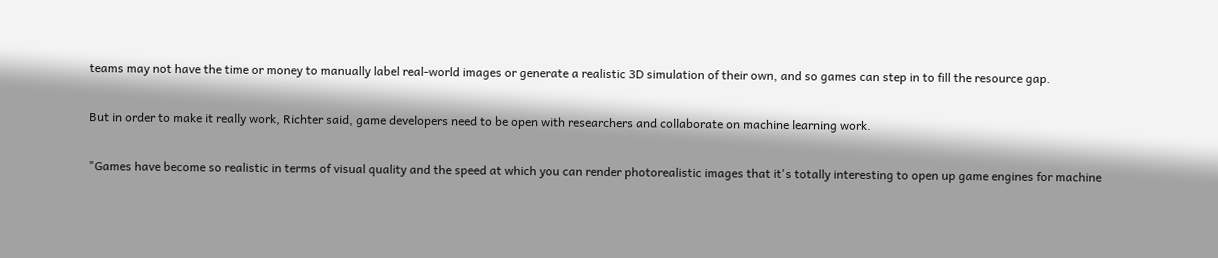teams may not have the time or money to manually label real-world images or generate a realistic 3D simulation of their own, and so games can step in to fill the resource gap.

But in order to make it really work, Richter said, game developers need to be open with researchers and collaborate on machine learning work.

"Games have become so realistic in terms of visual quality and the speed at which you can render photorealistic images that it's totally interesting to open up game engines for machine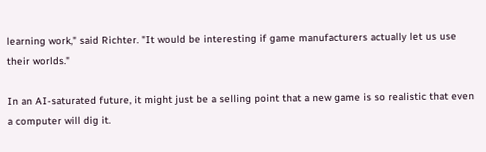learning work," said Richter. "It would be interesting if game manufacturers actually let us use their worlds."

In an AI-saturated future, it might just be a selling point that a new game is so realistic that even a computer will dig it.